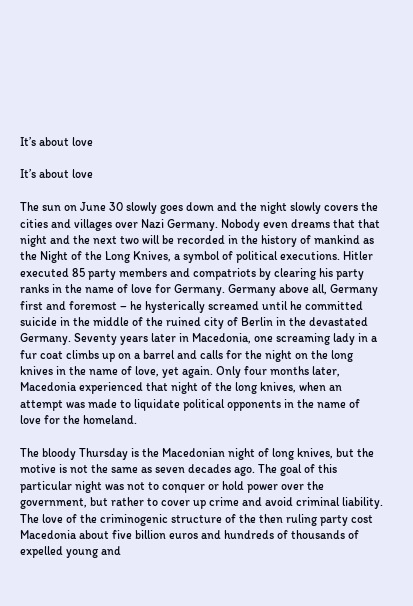It’s about love

It’s about love

The sun on June 30 slowly goes down and the night slowly covers the cities and villages over Nazi Germany. Nobody even dreams that that night and the next two will be recorded in the history of mankind as the Night of the Long Knives, a symbol of political executions. Hitler executed 85 party members and compatriots by clearing his party ranks in the name of love for Germany. Germany above all, Germany first and foremost – he hysterically screamed until he committed suicide in the middle of the ruined city of Berlin in the devastated Germany. Seventy years later in Macedonia, one screaming lady in a fur coat climbs up on a barrel and calls for the night on the long knives in the name of love, yet again. Only four months later, Macedonia experienced that night of the long knives, when an attempt was made to liquidate political opponents in the name of love for the homeland.

The bloody Thursday is the Macedonian night of long knives, but the motive is not the same as seven decades ago. The goal of this particular night was not to conquer or hold power over the government, but rather to cover up crime and avoid criminal liability. The love of the criminogenic structure of the then ruling party cost Macedonia about five billion euros and hundreds of thousands of expelled young and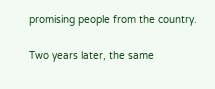promising people from the country.

Two years later, the same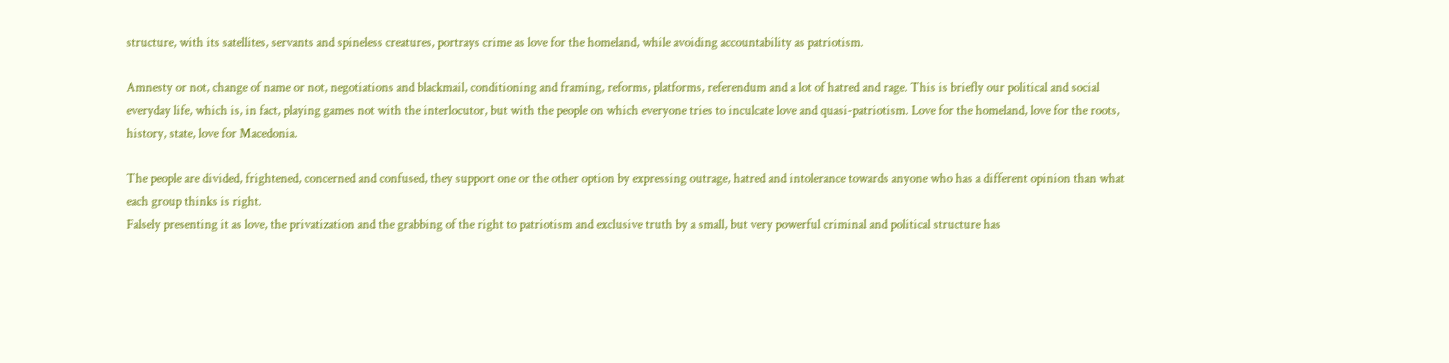structure, with its satellites, servants and spineless creatures, portrays crime as love for the homeland, while avoiding accountability as patriotism.

Amnesty or not, change of name or not, negotiations and blackmail, conditioning and framing, reforms, platforms, referendum and a lot of hatred and rage. This is briefly our political and social everyday life, which is, in fact, playing games not with the interlocutor, but with the people on which everyone tries to inculcate love and quasi-patriotism. Love for the homeland, love for the roots, history, state, love for Macedonia.

The people are divided, frightened, concerned and confused, they support one or the other option by expressing outrage, hatred and intolerance towards anyone who has a different opinion than what each group thinks is right.
Falsely presenting it as love, the privatization and the grabbing of the right to patriotism and exclusive truth by a small, but very powerful criminal and political structure has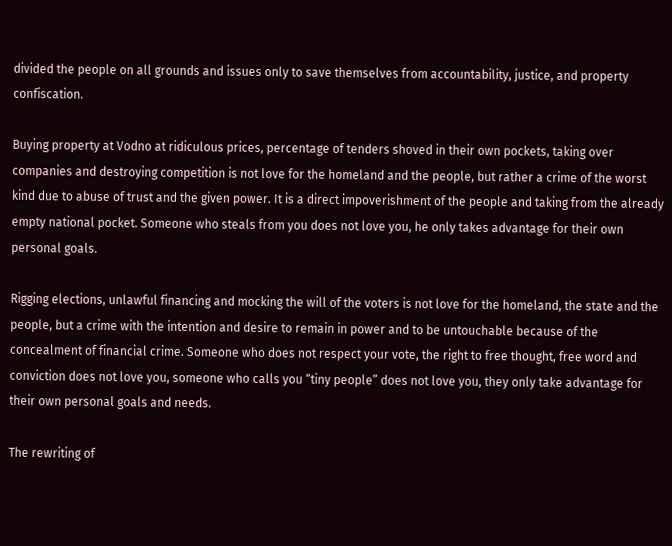divided the people on all grounds and issues only to save themselves from accountability, justice, and property confiscation.

Buying property at Vodno at ridiculous prices, percentage of tenders shoved in their own pockets, taking over companies and destroying competition is not love for the homeland and the people, but rather a crime of the worst kind due to abuse of trust and the given power. It is a direct impoverishment of the people and taking from the already empty national pocket. Someone who steals from you does not love you, he only takes advantage for their own personal goals.

Rigging elections, unlawful financing and mocking the will of the voters is not love for the homeland, the state and the people, but a crime with the intention and desire to remain in power and to be untouchable because of the concealment of financial crime. Someone who does not respect your vote, the right to free thought, free word and conviction does not love you, someone who calls you “tiny people” does not love you, they only take advantage for their own personal goals and needs.

The rewriting of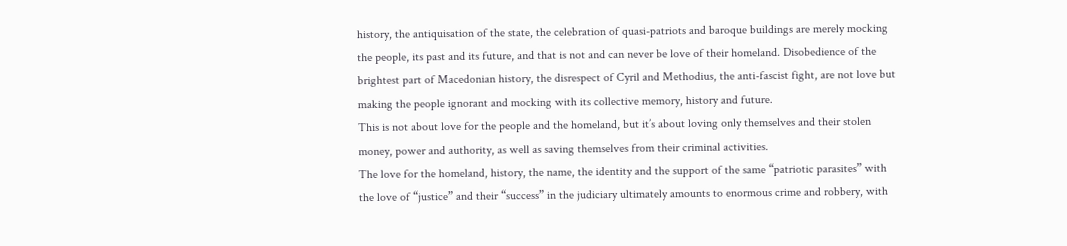history, the antiquisation of the state, the celebration of quasi-patriots and baroque buildings are merely mocking the people, its past and its future, and that is not and can never be love of their homeland. Disobedience of the brightest part of Macedonian history, the disrespect of Cyril and Methodius, the anti-fascist fight, are not love but making the people ignorant and mocking with its collective memory, history and future.
This is not about love for the people and the homeland, but it’s about loving only themselves and their stolen money, power and authority, as well as saving themselves from their criminal activities.
The love for the homeland, history, the name, the identity and the support of the same “patriotic parasites” with the love of “justice” and their “success” in the judiciary ultimately amounts to enormous crime and robbery, with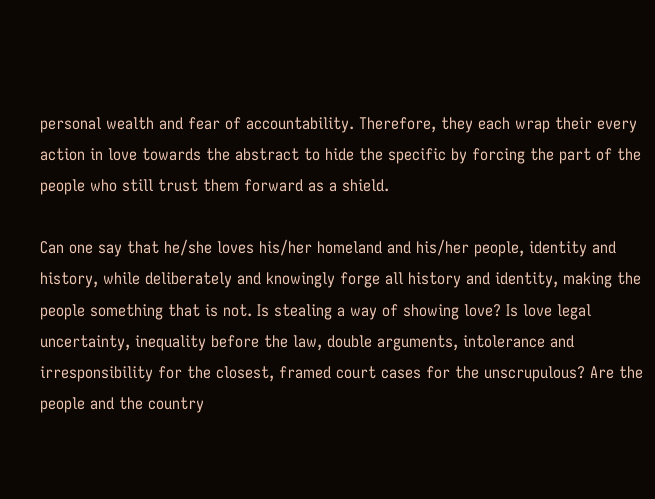personal wealth and fear of accountability. Therefore, they each wrap their every action in love towards the abstract to hide the specific by forcing the part of the people who still trust them forward as a shield.

Can one say that he/she loves his/her homeland and his/her people, identity and history, while deliberately and knowingly forge all history and identity, making the people something that is not. Is stealing a way of showing love? Is love legal uncertainty, inequality before the law, double arguments, intolerance and irresponsibility for the closest, framed court cases for the unscrupulous? Are the people and the country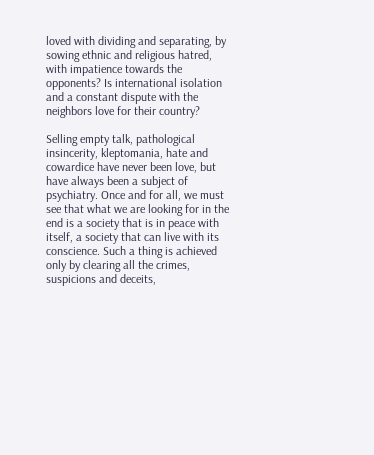loved with dividing and separating, by sowing ethnic and religious hatred, with impatience towards the opponents? Is international isolation and a constant dispute with the neighbors love for their country?

Selling empty talk, pathological insincerity, kleptomania, hate and cowardice have never been love, but have always been a subject of psychiatry. Once and for all, we must see that what we are looking for in the end is a society that is in peace with itself, a society that can live with its conscience. Such a thing is achieved only by clearing all the crimes, suspicions and deceits,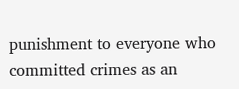punishment to everyone who committed crimes as an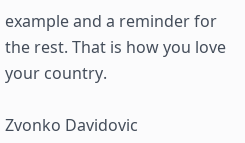example and a reminder for the rest. That is how you love your country.

Zvonko Davidovic